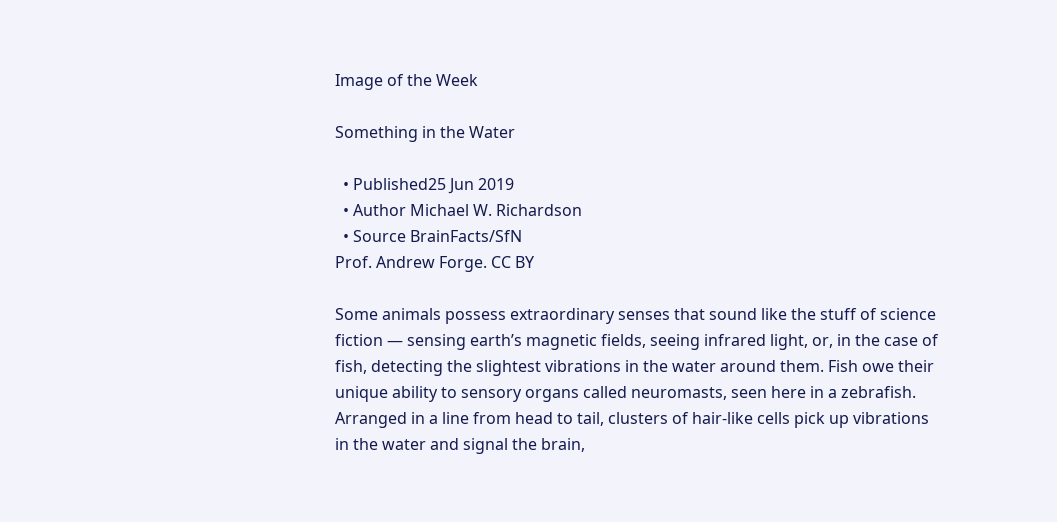Image of the Week

Something in the Water

  • Published25 Jun 2019
  • Author Michael W. Richardson
  • Source BrainFacts/SfN
Prof. Andrew Forge. CC BY

Some animals possess extraordinary senses that sound like the stuff of science fiction — sensing earth’s magnetic fields, seeing infrared light, or, in the case of fish, detecting the slightest vibrations in the water around them. Fish owe their unique ability to sensory organs called neuromasts, seen here in a zebrafish. Arranged in a line from head to tail, clusters of hair-like cells pick up vibrations in the water and signal the brain,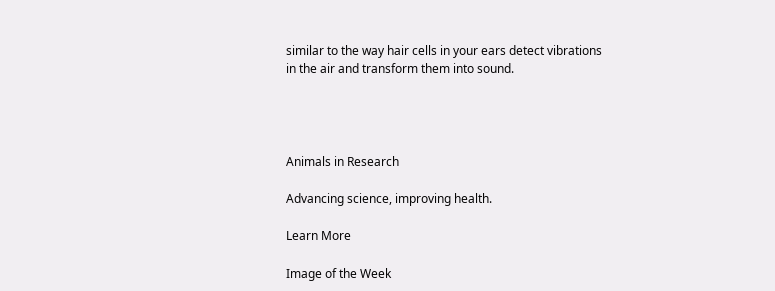similar to the way hair cells in your ears detect vibrations in the air and transform them into sound.




Animals in Research

Advancing science, improving health.

Learn More

Image of the Week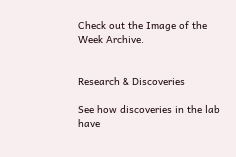Check out the Image of the Week Archive.


Research & Discoveries

See how discoveries in the lab have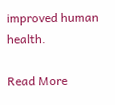improved human health.

Read More